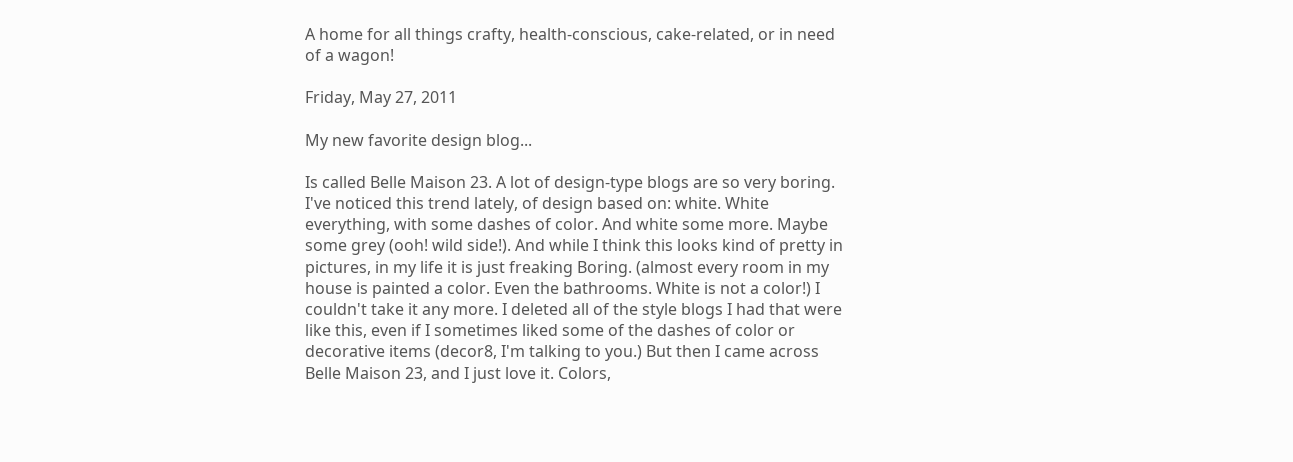A home for all things crafty, health-conscious, cake-related, or in need of a wagon!

Friday, May 27, 2011

My new favorite design blog...

Is called Belle Maison 23. A lot of design-type blogs are so very boring. I've noticed this trend lately, of design based on: white. White everything, with some dashes of color. And white some more. Maybe some grey (ooh! wild side!). And while I think this looks kind of pretty in pictures, in my life it is just freaking Boring. (almost every room in my house is painted a color. Even the bathrooms. White is not a color!) I couldn't take it any more. I deleted all of the style blogs I had that were like this, even if I sometimes liked some of the dashes of color or decorative items (decor8, I'm talking to you.) But then I came across Belle Maison 23, and I just love it. Colors,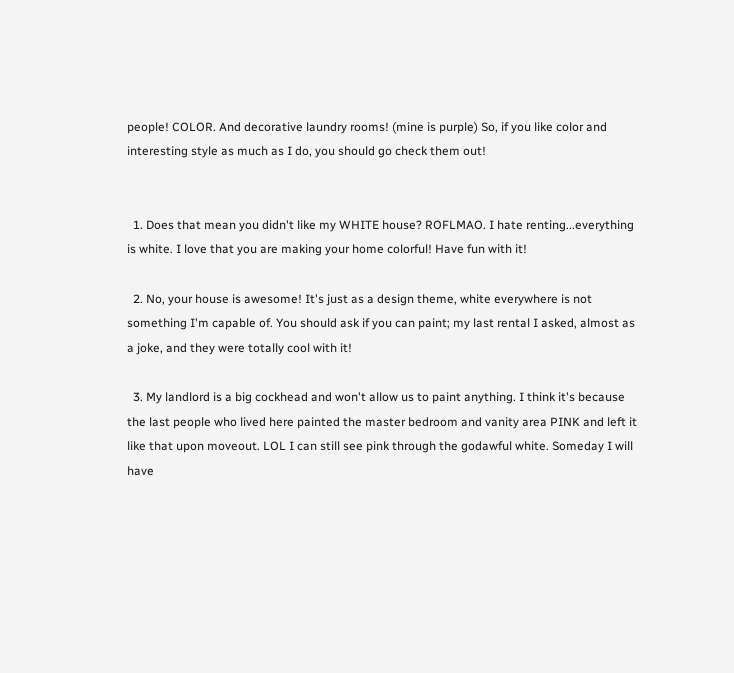people! COLOR. And decorative laundry rooms! (mine is purple) So, if you like color and interesting style as much as I do, you should go check them out!


  1. Does that mean you didn't like my WHITE house? ROFLMAO. I hate renting...everything is white. I love that you are making your home colorful! Have fun with it!

  2. No, your house is awesome! It's just as a design theme, white everywhere is not something I'm capable of. You should ask if you can paint; my last rental I asked, almost as a joke, and they were totally cool with it!

  3. My landlord is a big cockhead and won't allow us to paint anything. I think it's because the last people who lived here painted the master bedroom and vanity area PINK and left it like that upon moveout. LOL I can still see pink through the godawful white. Someday I will have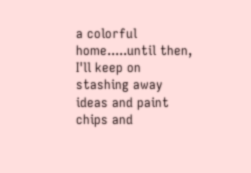a colorful home.....until then, I'll keep on stashing away ideas and paint chips and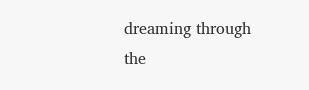dreaming through the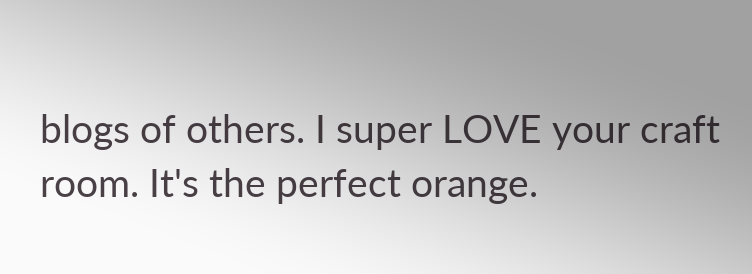blogs of others. I super LOVE your craft room. It's the perfect orange.